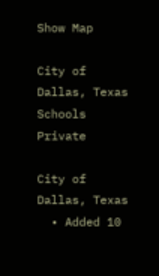Show Map

City of Dallas, Texas Schools Private

City of Dallas, Texas
  • Added 10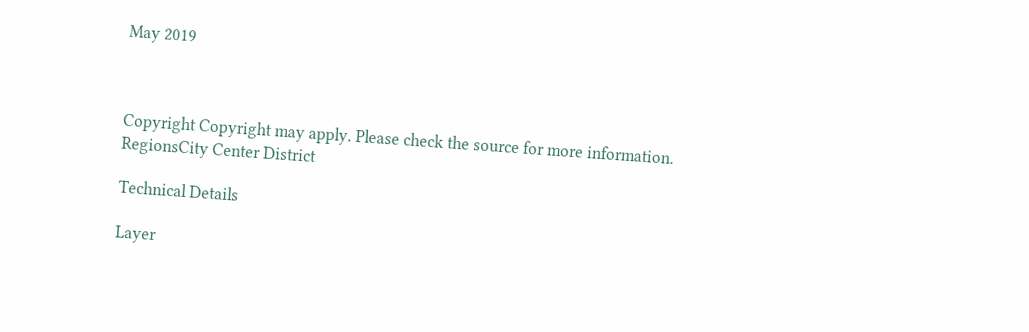May 2019



Copyright Copyright may apply. Please check the source for more information.
RegionsCity Center District

Technical Details

Layer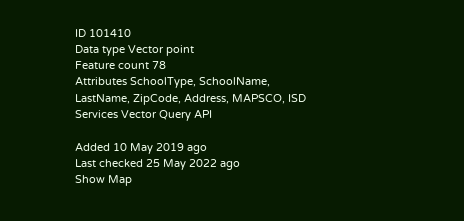ID 101410
Data type Vector point
Feature count 78
Attributes SchoolType, SchoolName, LastName, ZipCode, Address, MAPSCO, ISD
Services Vector Query API

Added 10 May 2019 ago
Last checked 25 May 2022 ago
Show Map